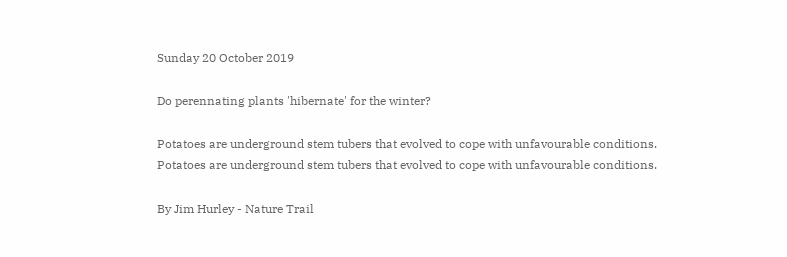Sunday 20 October 2019

Do perennating plants 'hibernate' for the winter?

Potatoes are underground stem tubers that evolved to cope with unfavourable conditions.
Potatoes are underground stem tubers that evolved to cope with unfavourable conditions.

By Jim Hurley - Nature Trail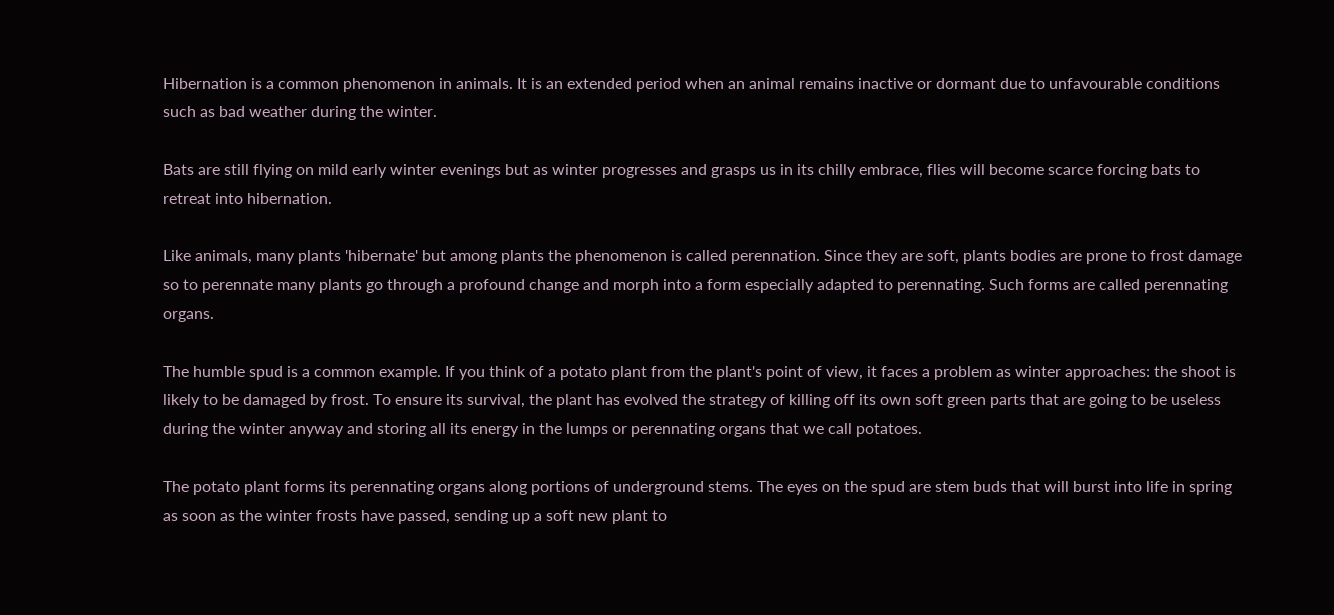Hibernation is a common phenomenon in animals. It is an extended period when an animal remains inactive or dormant due to unfavourable conditions such as bad weather during the winter.

Bats are still flying on mild early winter evenings but as winter progresses and grasps us in its chilly embrace, flies will become scarce forcing bats to retreat into hibernation.

Like animals, many plants 'hibernate' but among plants the phenomenon is called perennation. Since they are soft, plants bodies are prone to frost damage so to perennate many plants go through a profound change and morph into a form especially adapted to perennating. Such forms are called perennating organs.

The humble spud is a common example. If you think of a potato plant from the plant's point of view, it faces a problem as winter approaches: the shoot is likely to be damaged by frost. To ensure its survival, the plant has evolved the strategy of killing off its own soft green parts that are going to be useless during the winter anyway and storing all its energy in the lumps or perennating organs that we call potatoes.

The potato plant forms its perennating organs along portions of underground stems. The eyes on the spud are stem buds that will burst into life in spring as soon as the winter frosts have passed, sending up a soft new plant to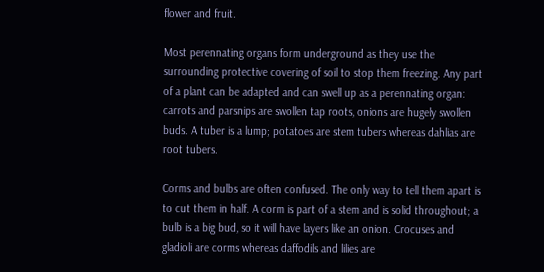flower and fruit.

Most perennating organs form underground as they use the surrounding protective covering of soil to stop them freezing. Any part of a plant can be adapted and can swell up as a perennating organ: carrots and parsnips are swollen tap roots, onions are hugely swollen buds. A tuber is a lump; potatoes are stem tubers whereas dahlias are root tubers.

Corms and bulbs are often confused. The only way to tell them apart is to cut them in half. A corm is part of a stem and is solid throughout; a bulb is a big bud, so it will have layers like an onion. Crocuses and gladioli are corms whereas daffodils and lilies are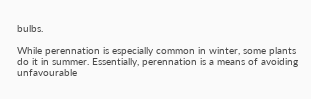bulbs.

While perennation is especially common in winter, some plants do it in summer. Essentially, perennation is a means of avoiding unfavourable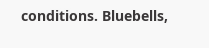conditions. Bluebells,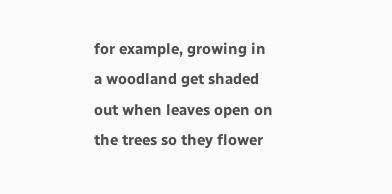for example, growing in a woodland get shaded out when leaves open on the trees so they flower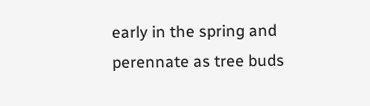early in the spring and perennate as tree buds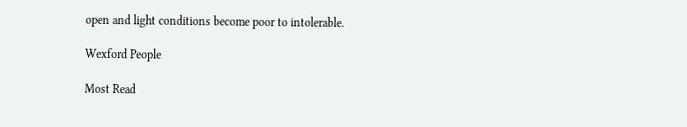open and light conditions become poor to intolerable.

Wexford People

Most Read